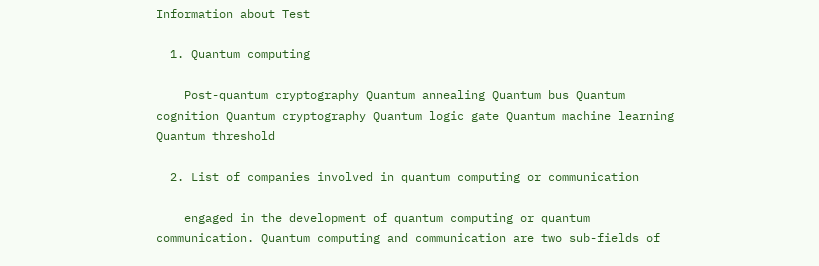Information about Test

  1. Quantum computing

    Post-quantum cryptography Quantum annealing Quantum bus Quantum cognition Quantum cryptography Quantum logic gate Quantum machine learning Quantum threshold

  2. List of companies involved in quantum computing or communication

    engaged in the development of quantum computing or quantum communication. Quantum computing and communication are two sub-fields of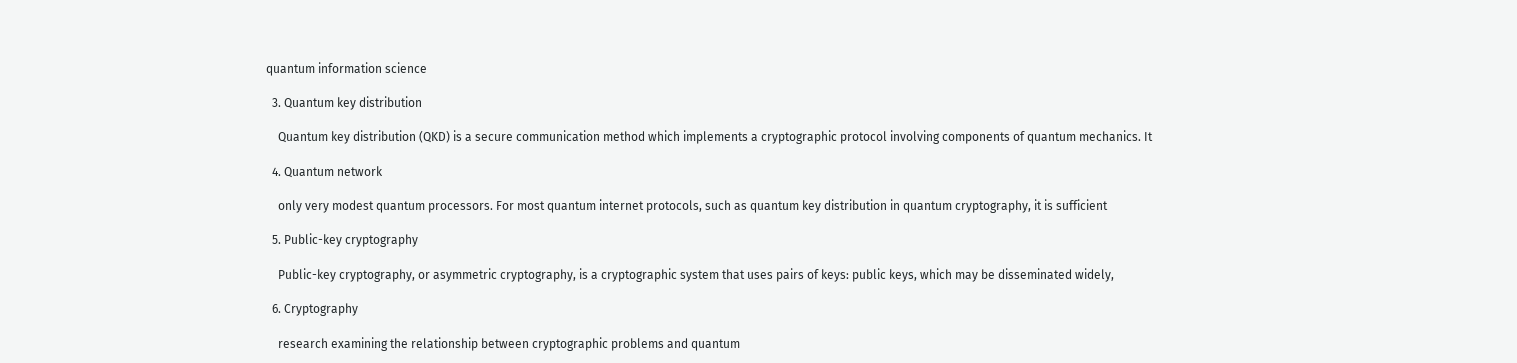quantum information science

  3. Quantum key distribution

    Quantum key distribution (QKD) is a secure communication method which implements a cryptographic protocol involving components of quantum mechanics. It

  4. Quantum network

    only very modest quantum processors. For most quantum internet protocols, such as quantum key distribution in quantum cryptography, it is sufficient

  5. Public-key cryptography

    Public-key cryptography, or asymmetric cryptography, is a cryptographic system that uses pairs of keys: public keys, which may be disseminated widely,

  6. Cryptography

    research examining the relationship between cryptographic problems and quantum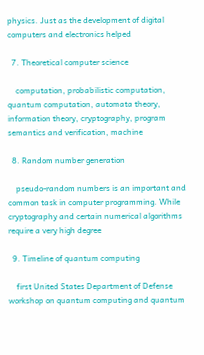physics. Just as the development of digital computers and electronics helped

  7. Theoretical computer science

    computation, probabilistic computation, quantum computation, automata theory, information theory, cryptography, program semantics and verification, machine

  8. Random number generation

    pseudo-random numbers is an important and common task in computer programming. While cryptography and certain numerical algorithms require a very high degree

  9. Timeline of quantum computing

    first United States Department of Defense workshop on quantum computing and quantum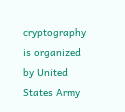cryptography is organized by United States Army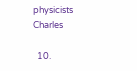physicists Charles

  10.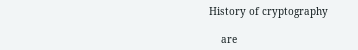History of cryptography

    are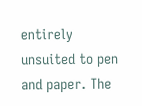entirely unsuited to pen and paper. The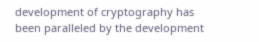development of cryptography has been paralleled by the development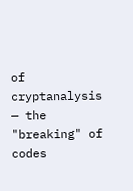of cryptanalysis — the "breaking" of codes